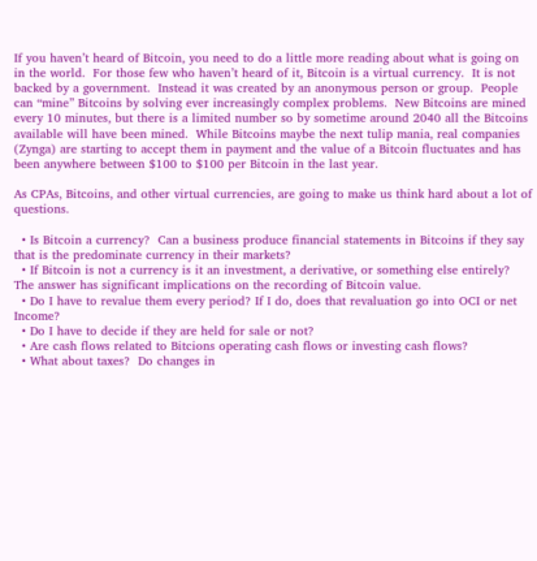If you haven’t heard of Bitcoin, you need to do a little more reading about what is going on in the world.  For those few who haven’t heard of it, Bitcoin is a virtual currency.  It is not backed by a government.  Instead it was created by an anonymous person or group.  People can “mine” Bitcoins by solving ever increasingly complex problems.  New Bitcoins are mined every 10 minutes, but there is a limited number so by sometime around 2040 all the Bitcoins available will have been mined.  While Bitcoins maybe the next tulip mania, real companies (Zynga) are starting to accept them in payment and the value of a Bitcoin fluctuates and has been anywhere between $100 to $100 per Bitcoin in the last year.

As CPAs, Bitcoins, and other virtual currencies, are going to make us think hard about a lot of questions.

  • Is Bitcoin a currency?  Can a business produce financial statements in Bitcoins if they say that is the predominate currency in their markets?
  • If Bitcoin is not a currency is it an investment, a derivative, or something else entirely?  The answer has significant implications on the recording of Bitcoin value.
  • Do I have to revalue them every period? If I do, does that revaluation go into OCI or net Income?
  • Do I have to decide if they are held for sale or not?
  • Are cash flows related to Bitcions operating cash flows or investing cash flows?
  • What about taxes?  Do changes in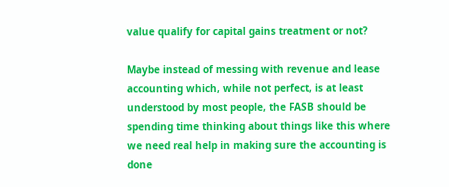value qualify for capital gains treatment or not?

Maybe instead of messing with revenue and lease accounting which, while not perfect, is at least understood by most people, the FASB should be spending time thinking about things like this where we need real help in making sure the accounting is done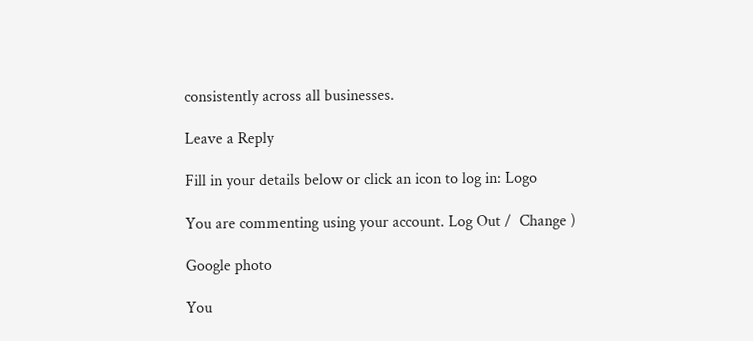consistently across all businesses.

Leave a Reply

Fill in your details below or click an icon to log in: Logo

You are commenting using your account. Log Out /  Change )

Google photo

You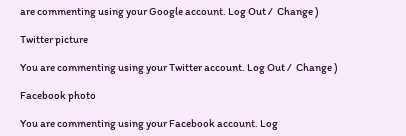are commenting using your Google account. Log Out /  Change )

Twitter picture

You are commenting using your Twitter account. Log Out /  Change )

Facebook photo

You are commenting using your Facebook account. Log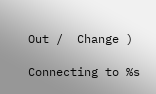Out /  Change )

Connecting to %s